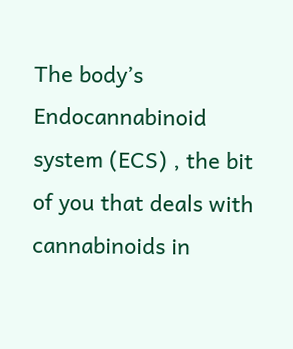The body’s Endocannabinoid system (ECS) , the bit of you that deals with cannabinoids in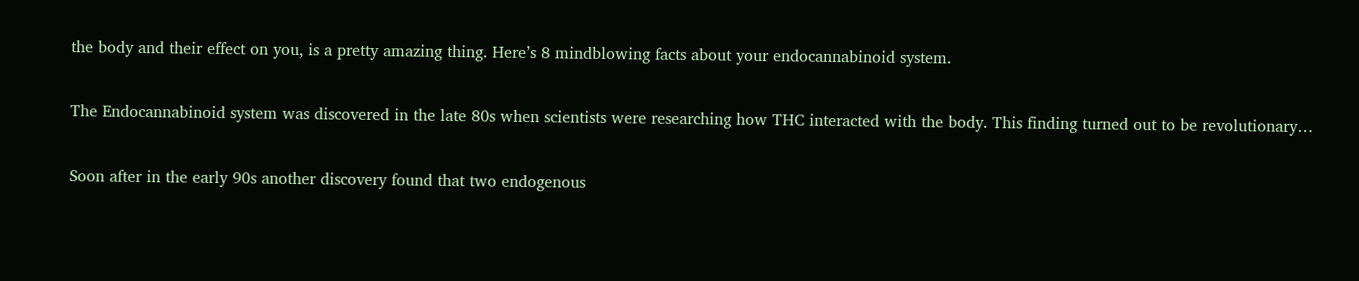the body and their effect on you, is a pretty amazing thing. Here’s 8 mindblowing facts about your endocannabinoid system.

The Endocannabinoid system was discovered in the late 80s when scientists were researching how THC interacted with the body. This finding turned out to be revolutionary…

Soon after in the early 90s another discovery found that two endogenous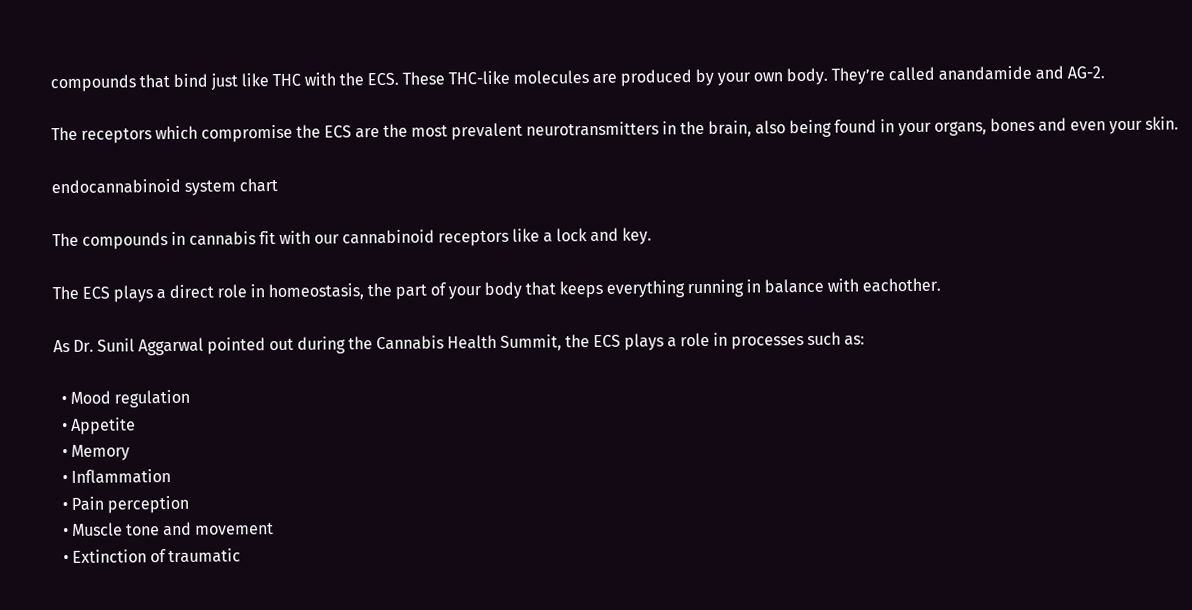compounds that bind just like THC with the ECS. These THC-like molecules are produced by your own body. They’re called anandamide and AG-2.

The receptors which compromise the ECS are the most prevalent neurotransmitters in the brain, also being found in your organs, bones and even your skin.

endocannabinoid system chart

The compounds in cannabis fit with our cannabinoid receptors like a lock and key.

The ECS plays a direct role in homeostasis, the part of your body that keeps everything running in balance with eachother.

As Dr. Sunil Aggarwal pointed out during the Cannabis Health Summit, the ECS plays a role in processes such as:

  • Mood regulation
  • Appetite
  • Memory
  • Inflammation
  • Pain perception
  • Muscle tone and movement
  • Extinction of traumatic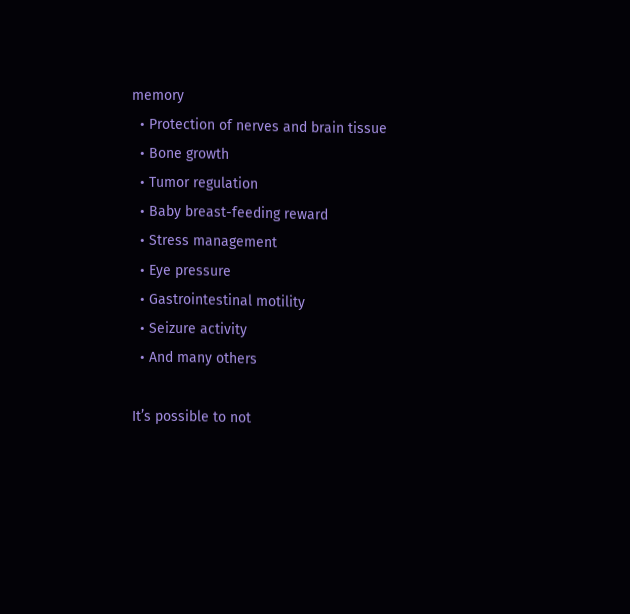memory
  • Protection of nerves and brain tissue
  • Bone growth
  • Tumor regulation
  • Baby breast-feeding reward
  • Stress management
  • Eye pressure
  • Gastrointestinal motility
  • Seizure activity
  • And many others

It’s possible to not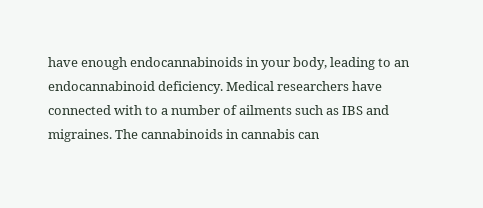have enough endocannabinoids in your body, leading to an endocannabinoid deficiency. Medical researchers have connected with to a number of ailments such as IBS and migraines. The cannabinoids in cannabis can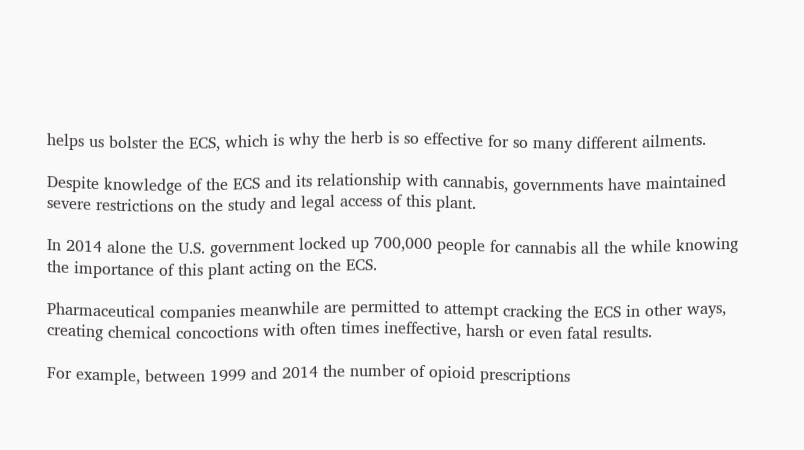helps us bolster the ECS, which is why the herb is so effective for so many different ailments.

Despite knowledge of the ECS and its relationship with cannabis, governments have maintained severe restrictions on the study and legal access of this plant.

In 2014 alone the U.S. government locked up 700,000 people for cannabis all the while knowing the importance of this plant acting on the ECS.

Pharmaceutical companies meanwhile are permitted to attempt cracking the ECS in other ways, creating chemical concoctions with often times ineffective, harsh or even fatal results.

For example, between 1999 and 2014 the number of opioid prescriptions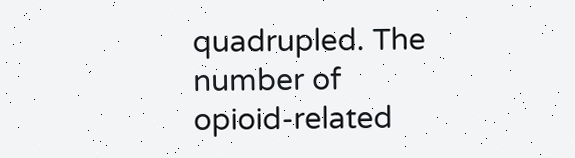quadrupled. The number of opioid-related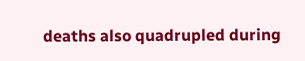deaths also quadrupled during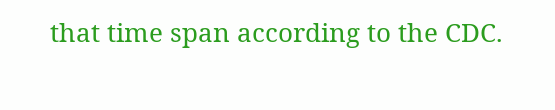that time span according to the CDC.